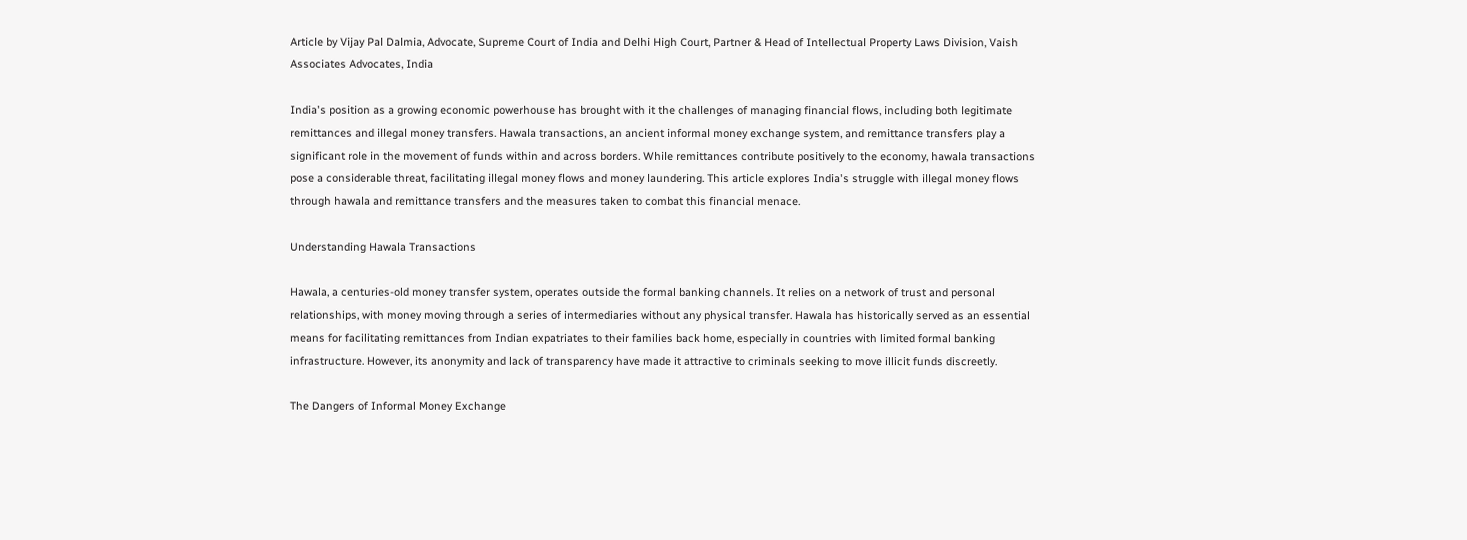Article by Vijay Pal Dalmia, Advocate, Supreme Court of India and Delhi High Court, Partner & Head of Intellectual Property Laws Division, Vaish Associates Advocates, India

India's position as a growing economic powerhouse has brought with it the challenges of managing financial flows, including both legitimate remittances and illegal money transfers. Hawala transactions, an ancient informal money exchange system, and remittance transfers play a significant role in the movement of funds within and across borders. While remittances contribute positively to the economy, hawala transactions pose a considerable threat, facilitating illegal money flows and money laundering. This article explores India's struggle with illegal money flows through hawala and remittance transfers and the measures taken to combat this financial menace.

Understanding Hawala Transactions

Hawala, a centuries-old money transfer system, operates outside the formal banking channels. It relies on a network of trust and personal relationships, with money moving through a series of intermediaries without any physical transfer. Hawala has historically served as an essential means for facilitating remittances from Indian expatriates to their families back home, especially in countries with limited formal banking infrastructure. However, its anonymity and lack of transparency have made it attractive to criminals seeking to move illicit funds discreetly.

The Dangers of Informal Money Exchange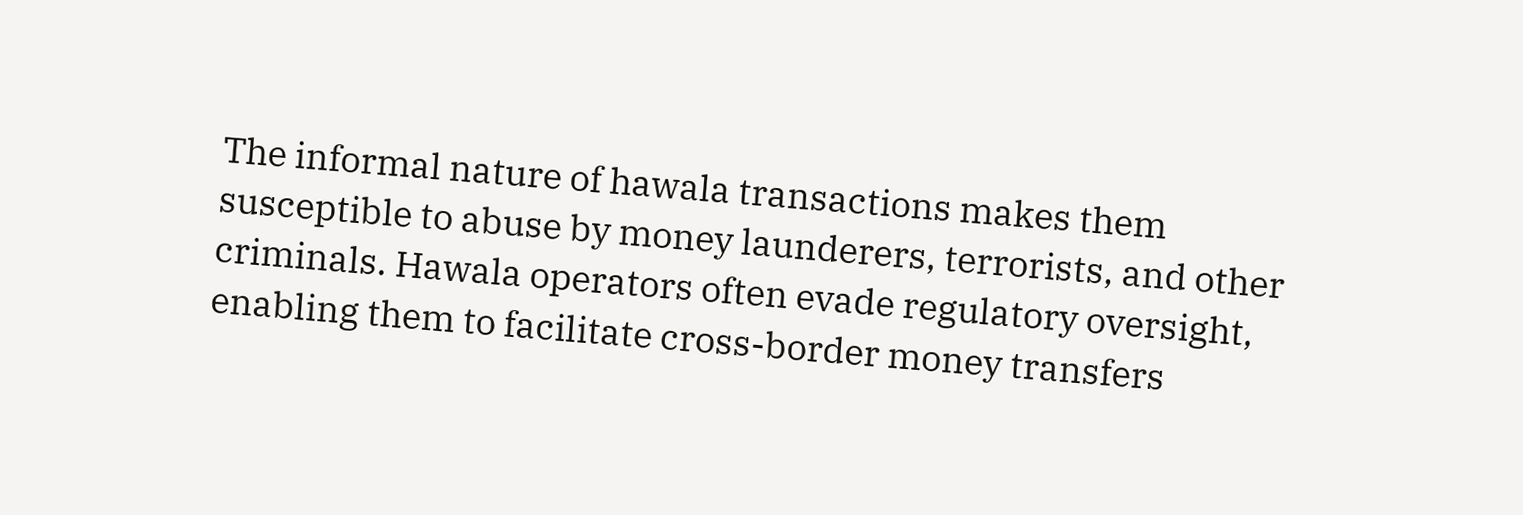The informal nature of hawala transactions makes them susceptible to abuse by money launderers, terrorists, and other criminals. Hawala operators often evade regulatory oversight, enabling them to facilitate cross-border money transfers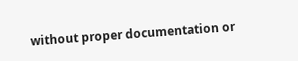without proper documentation or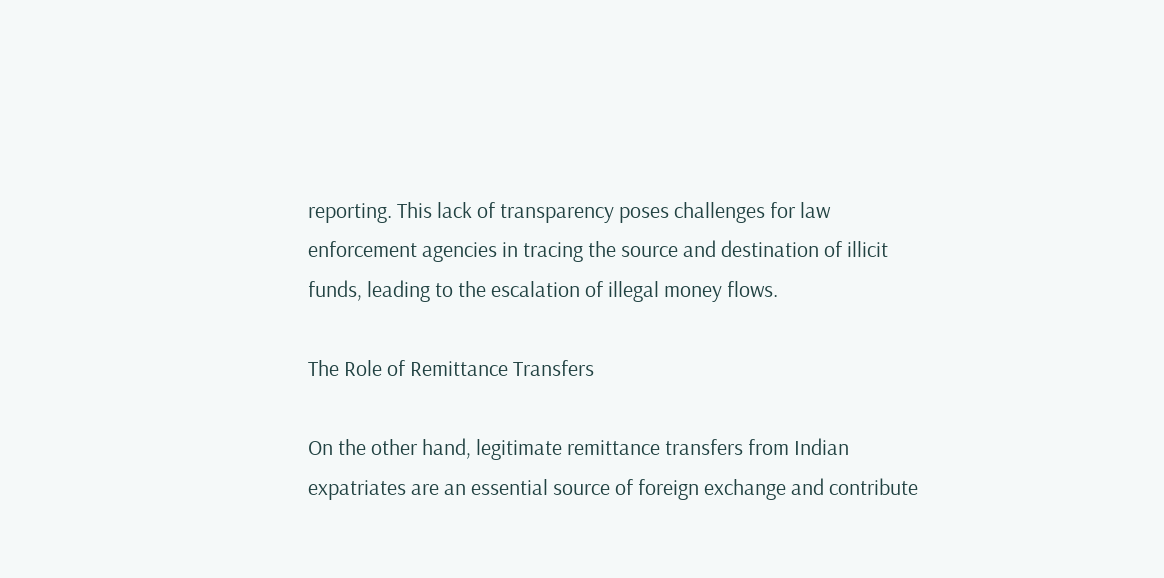reporting. This lack of transparency poses challenges for law enforcement agencies in tracing the source and destination of illicit funds, leading to the escalation of illegal money flows.

The Role of Remittance Transfers

On the other hand, legitimate remittance transfers from Indian expatriates are an essential source of foreign exchange and contribute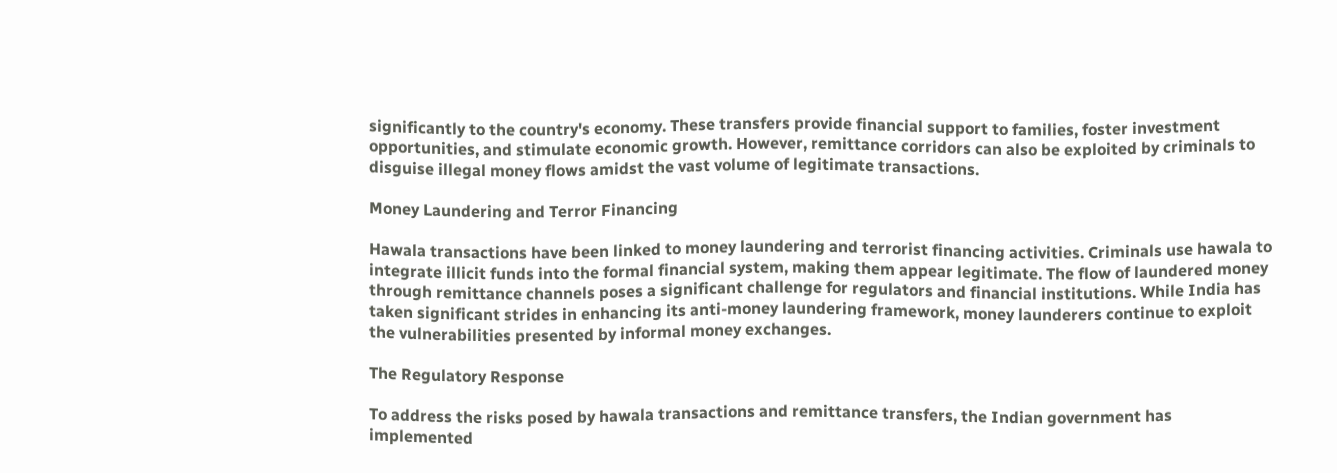significantly to the country's economy. These transfers provide financial support to families, foster investment opportunities, and stimulate economic growth. However, remittance corridors can also be exploited by criminals to disguise illegal money flows amidst the vast volume of legitimate transactions.

Money Laundering and Terror Financing

Hawala transactions have been linked to money laundering and terrorist financing activities. Criminals use hawala to integrate illicit funds into the formal financial system, making them appear legitimate. The flow of laundered money through remittance channels poses a significant challenge for regulators and financial institutions. While India has taken significant strides in enhancing its anti-money laundering framework, money launderers continue to exploit the vulnerabilities presented by informal money exchanges.

The Regulatory Response

To address the risks posed by hawala transactions and remittance transfers, the Indian government has implemented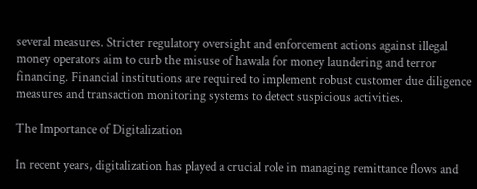several measures. Stricter regulatory oversight and enforcement actions against illegal money operators aim to curb the misuse of hawala for money laundering and terror financing. Financial institutions are required to implement robust customer due diligence measures and transaction monitoring systems to detect suspicious activities.

The Importance of Digitalization

In recent years, digitalization has played a crucial role in managing remittance flows and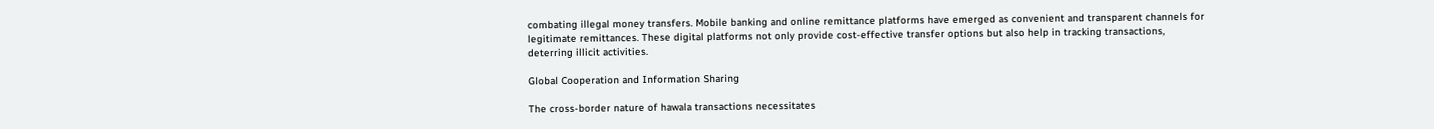combating illegal money transfers. Mobile banking and online remittance platforms have emerged as convenient and transparent channels for legitimate remittances. These digital platforms not only provide cost-effective transfer options but also help in tracking transactions, deterring illicit activities.

Global Cooperation and Information Sharing

The cross-border nature of hawala transactions necessitates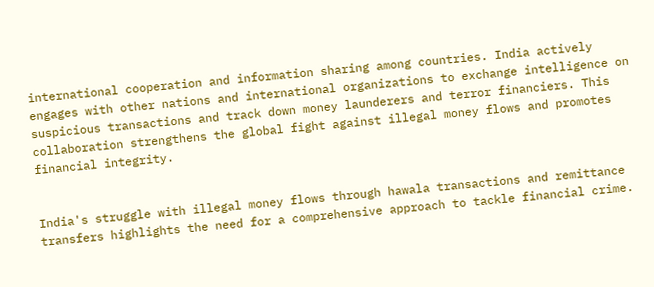international cooperation and information sharing among countries. India actively engages with other nations and international organizations to exchange intelligence on suspicious transactions and track down money launderers and terror financiers. This collaboration strengthens the global fight against illegal money flows and promotes financial integrity.


India's struggle with illegal money flows through hawala transactions and remittance transfers highlights the need for a comprehensive approach to tackle financial crime.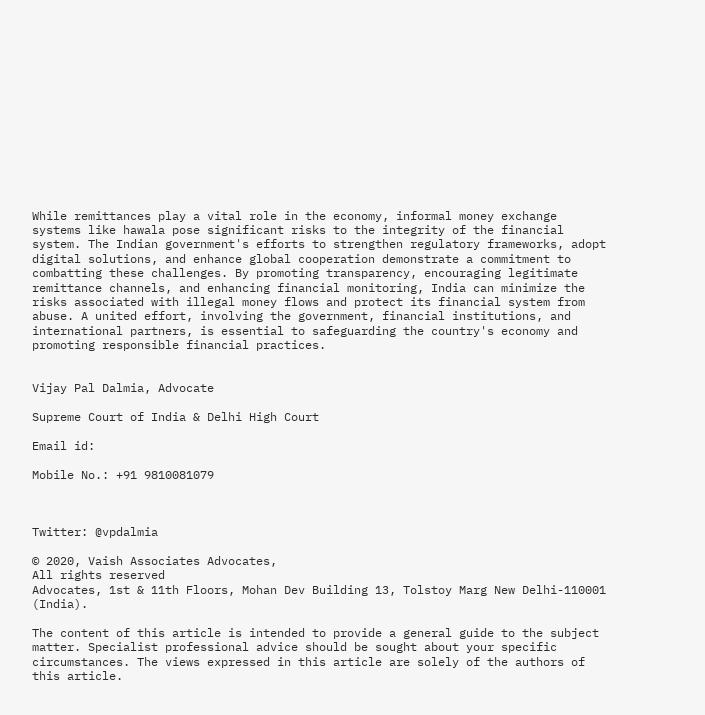While remittances play a vital role in the economy, informal money exchange systems like hawala pose significant risks to the integrity of the financial system. The Indian government's efforts to strengthen regulatory frameworks, adopt digital solutions, and enhance global cooperation demonstrate a commitment to combatting these challenges. By promoting transparency, encouraging legitimate remittance channels, and enhancing financial monitoring, India can minimize the risks associated with illegal money flows and protect its financial system from abuse. A united effort, involving the government, financial institutions, and international partners, is essential to safeguarding the country's economy and promoting responsible financial practices.


Vijay Pal Dalmia, Advocate

Supreme Court of India & Delhi High Court

Email id:

Mobile No.: +91 9810081079



Twitter: @vpdalmia

© 2020, Vaish Associates Advocates,
All rights reserved
Advocates, 1st & 11th Floors, Mohan Dev Building 13, Tolstoy Marg New Delhi-110001 (India).

The content of this article is intended to provide a general guide to the subject matter. Specialist professional advice should be sought about your specific circumstances. The views expressed in this article are solely of the authors of this article.